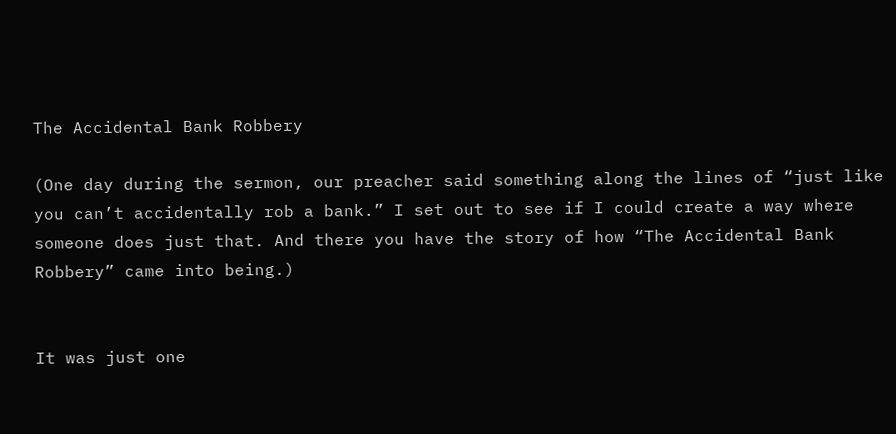The Accidental Bank Robbery

(One day during the sermon, our preacher said something along the lines of “just like you can’t accidentally rob a bank.” I set out to see if I could create a way where someone does just that. And there you have the story of how “The Accidental Bank Robbery” came into being.)


It was just one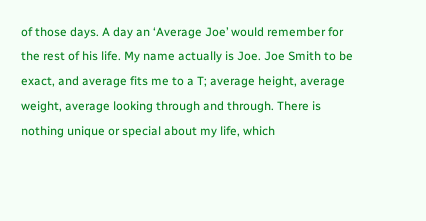of those days. A day an ‘Average Joe’ would remember for the rest of his life. My name actually is Joe. Joe Smith to be exact, and average fits me to a T; average height, average weight, average looking through and through. There is nothing unique or special about my life, which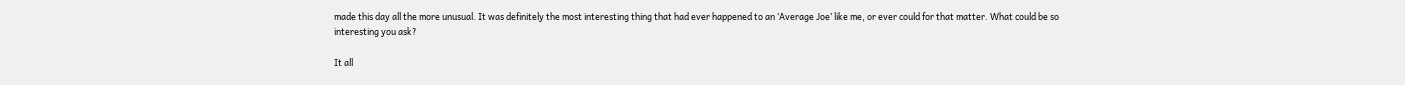made this day all the more unusual. It was definitely the most interesting thing that had ever happened to an ‘Average Joe’ like me, or ever could for that matter. What could be so interesting you ask?

It all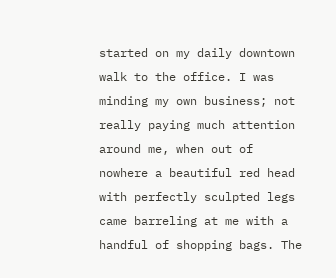started on my daily downtown walk to the office. I was minding my own business; not really paying much attention around me, when out of nowhere a beautiful red head with perfectly sculpted legs came barreling at me with a handful of shopping bags. The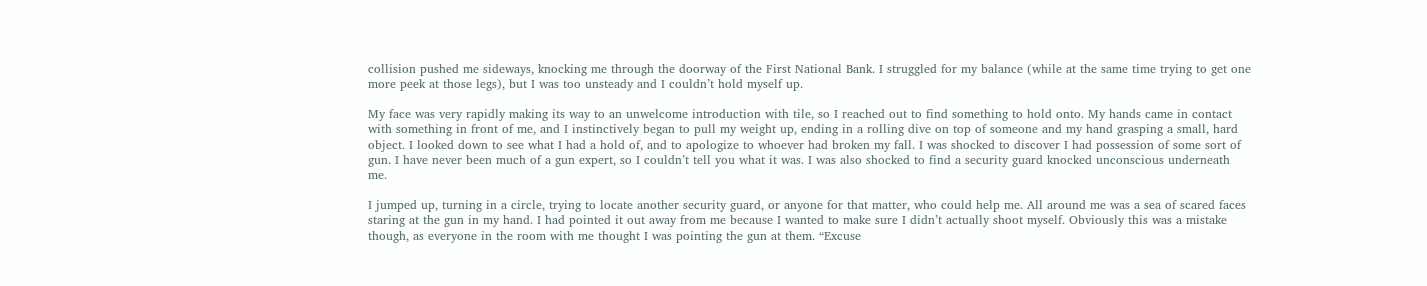collision pushed me sideways, knocking me through the doorway of the First National Bank. I struggled for my balance (while at the same time trying to get one more peek at those legs), but I was too unsteady and I couldn’t hold myself up.

My face was very rapidly making its way to an unwelcome introduction with tile, so I reached out to find something to hold onto. My hands came in contact with something in front of me, and I instinctively began to pull my weight up, ending in a rolling dive on top of someone and my hand grasping a small, hard object. I looked down to see what I had a hold of, and to apologize to whoever had broken my fall. I was shocked to discover I had possession of some sort of gun. I have never been much of a gun expert, so I couldn’t tell you what it was. I was also shocked to find a security guard knocked unconscious underneath me.

I jumped up, turning in a circle, trying to locate another security guard, or anyone for that matter, who could help me. All around me was a sea of scared faces staring at the gun in my hand. I had pointed it out away from me because I wanted to make sure I didn’t actually shoot myself. Obviously this was a mistake though, as everyone in the room with me thought I was pointing the gun at them. “Excuse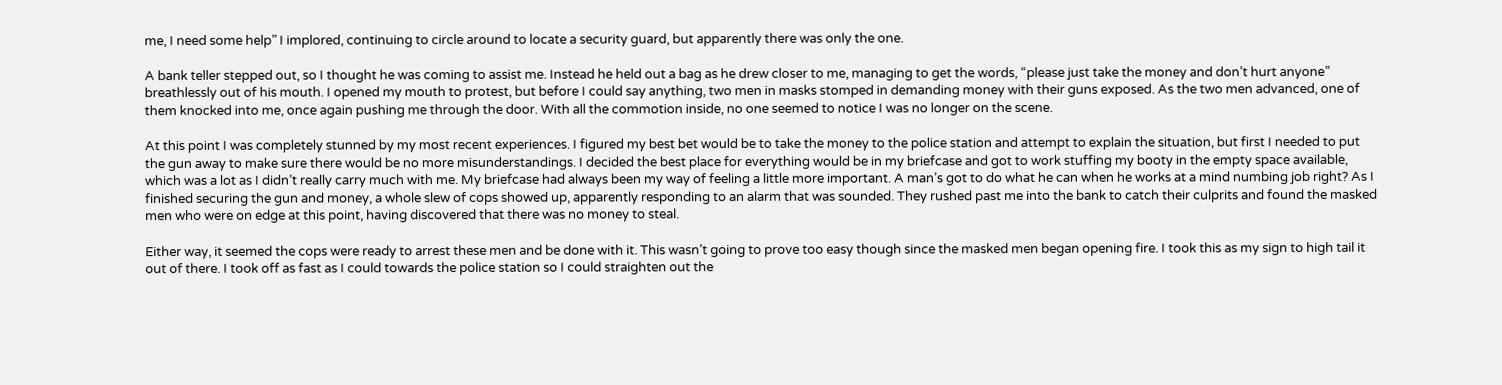me, I need some help” I implored, continuing to circle around to locate a security guard, but apparently there was only the one.

A bank teller stepped out, so I thought he was coming to assist me. Instead he held out a bag as he drew closer to me, managing to get the words, “please just take the money and don’t hurt anyone” breathlessly out of his mouth. I opened my mouth to protest, but before I could say anything, two men in masks stomped in demanding money with their guns exposed. As the two men advanced, one of them knocked into me, once again pushing me through the door. With all the commotion inside, no one seemed to notice I was no longer on the scene.

At this point I was completely stunned by my most recent experiences. I figured my best bet would be to take the money to the police station and attempt to explain the situation, but first I needed to put the gun away to make sure there would be no more misunderstandings. I decided the best place for everything would be in my briefcase and got to work stuffing my booty in the empty space available, which was a lot as I didn’t really carry much with me. My briefcase had always been my way of feeling a little more important. A man’s got to do what he can when he works at a mind numbing job right? As I finished securing the gun and money, a whole slew of cops showed up, apparently responding to an alarm that was sounded. They rushed past me into the bank to catch their culprits and found the masked men who were on edge at this point, having discovered that there was no money to steal.

Either way, it seemed the cops were ready to arrest these men and be done with it. This wasn’t going to prove too easy though since the masked men began opening fire. I took this as my sign to high tail it out of there. I took off as fast as I could towards the police station so I could straighten out the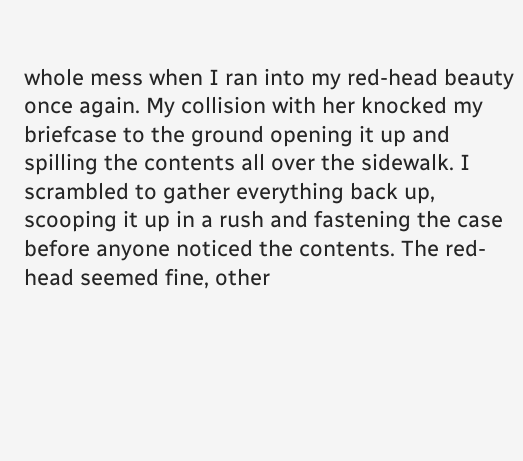whole mess when I ran into my red-head beauty once again. My collision with her knocked my briefcase to the ground opening it up and spilling the contents all over the sidewalk. I scrambled to gather everything back up, scooping it up in a rush and fastening the case before anyone noticed the contents. The red-head seemed fine, other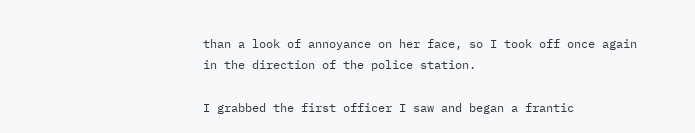than a look of annoyance on her face, so I took off once again in the direction of the police station.

I grabbed the first officer I saw and began a frantic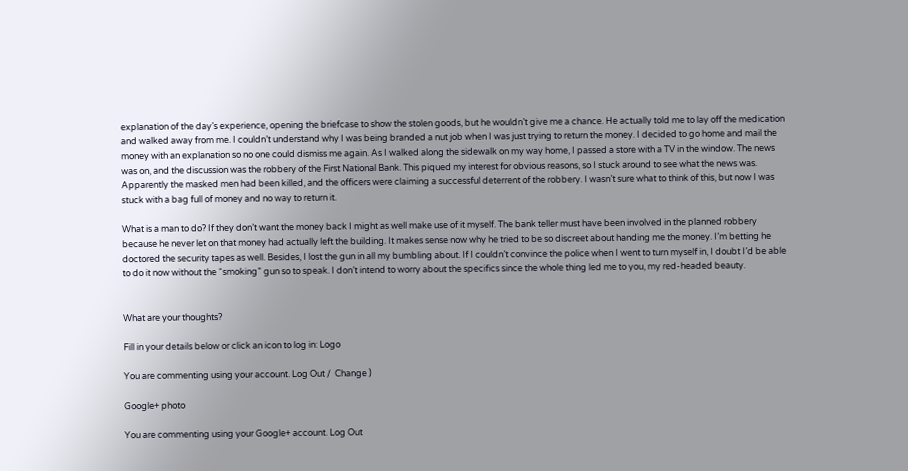explanation of the day’s experience, opening the briefcase to show the stolen goods, but he wouldn’t give me a chance. He actually told me to lay off the medication and walked away from me. I couldn’t understand why I was being branded a nut job when I was just trying to return the money. I decided to go home and mail the money with an explanation so no one could dismiss me again. As I walked along the sidewalk on my way home, I passed a store with a TV in the window. The news was on, and the discussion was the robbery of the First National Bank. This piqued my interest for obvious reasons, so I stuck around to see what the news was. Apparently the masked men had been killed, and the officers were claiming a successful deterrent of the robbery. I wasn’t sure what to think of this, but now I was stuck with a bag full of money and no way to return it.

What is a man to do? If they don’t want the money back I might as well make use of it myself. The bank teller must have been involved in the planned robbery because he never let on that money had actually left the building. It makes sense now why he tried to be so discreet about handing me the money. I’m betting he doctored the security tapes as well. Besides, I lost the gun in all my bumbling about. If I couldn’t convince the police when I went to turn myself in, I doubt I’d be able to do it now without the “smoking” gun so to speak. I don’t intend to worry about the specifics since the whole thing led me to you, my red-headed beauty.


What are your thoughts?

Fill in your details below or click an icon to log in: Logo

You are commenting using your account. Log Out /  Change )

Google+ photo

You are commenting using your Google+ account. Log Out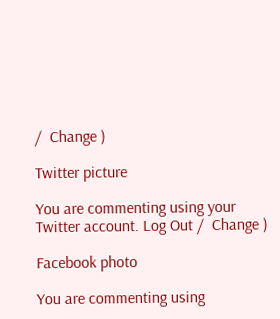/  Change )

Twitter picture

You are commenting using your Twitter account. Log Out /  Change )

Facebook photo

You are commenting using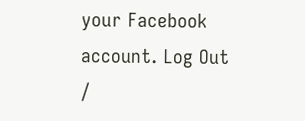your Facebook account. Log Out /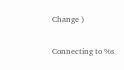Change )

Connecting to %s